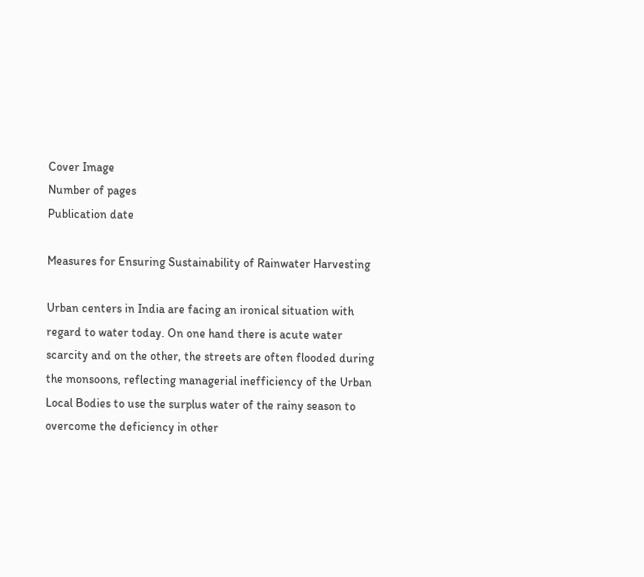Cover Image
Number of pages
Publication date

Measures for Ensuring Sustainability of Rainwater Harvesting

Urban centers in India are facing an ironical situation with regard to water today. On one hand there is acute water scarcity and on the other, the streets are often flooded during the monsoons, reflecting managerial inefficiency of the Urban Local Bodies to use the surplus water of the rainy season to overcome the deficiency in other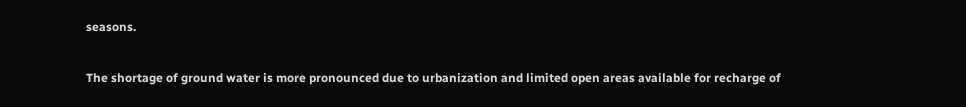seasons.

The shortage of ground water is more pronounced due to urbanization and limited open areas available for recharge of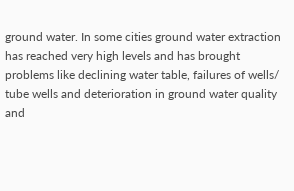ground water. In some cities ground water extraction has reached very high levels and has brought problems like declining water table, failures of wells/ tube wells and deterioration in ground water quality and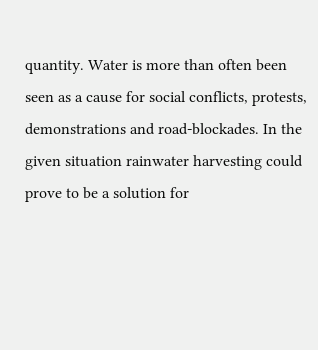quantity. Water is more than often been seen as a cause for social conflicts, protests, demonstrations and road-blockades. In the given situation rainwater harvesting could prove to be a solution for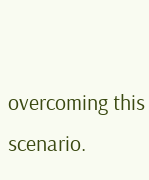overcoming this scenario.